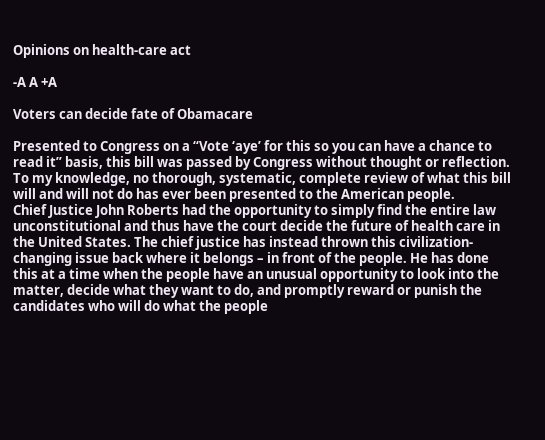Opinions on health-care act

-A A +A

Voters can decide fate of Obamacare

Presented to Congress on a “Vote ‘aye’ for this so you can have a chance to read it” basis, this bill was passed by Congress without thought or reflection. To my knowledge, no thorough, systematic, complete review of what this bill will and will not do has ever been presented to the American people.
Chief Justice John Roberts had the opportunity to simply find the entire law unconstitutional and thus have the court decide the future of health care in the United States. The chief justice has instead thrown this civilization-changing issue back where it belongs – in front of the people. He has done this at a time when the people have an unusual opportunity to look into the matter, decide what they want to do, and promptly reward or punish the candidates who will do what the people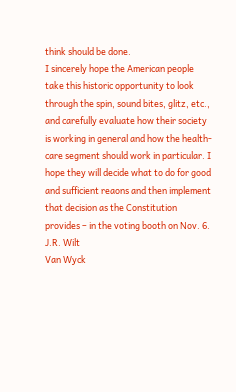think should be done.
I sincerely hope the American people take this historic opportunity to look through the spin, sound bites, glitz, etc., and carefully evaluate how their society is working in general and how the health-care segment should work in particular. I hope they will decide what to do for good and sufficient reaons and then implement that decision as the Constitution provides – in the voting booth on Nov. 6.
J.R. Wilt
Van Wyck